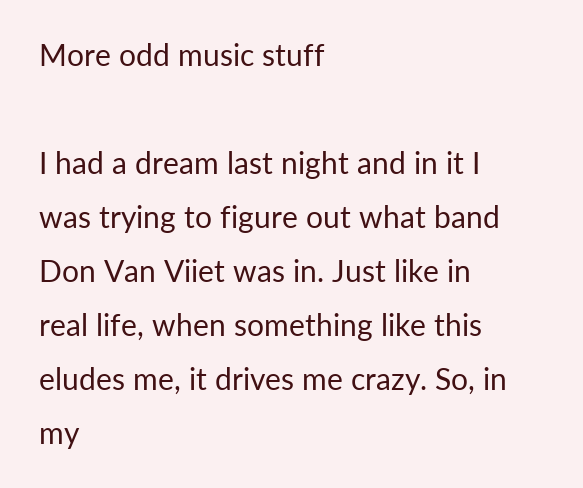More odd music stuff

I had a dream last night and in it I was trying to figure out what band Don Van Viiet was in. Just like in real life, when something like this eludes me, it drives me crazy. So, in my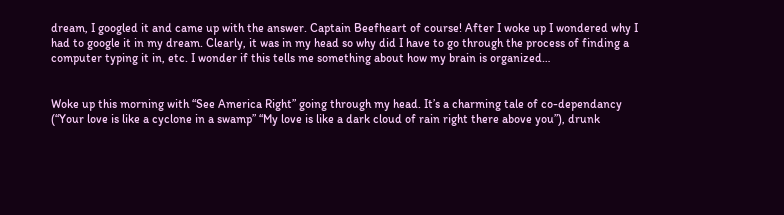dream, I googled it and came up with the answer. Captain Beefheart of course! After I woke up I wondered why I had to google it in my dream. Clearly, it was in my head so why did I have to go through the process of finding a computer typing it in, etc. I wonder if this tells me something about how my brain is organized…


Woke up this morning with “See America Right” going through my head. It’s a charming tale of co-dependancy (“Your love is like a cyclone in a swamp” “My love is like a dark cloud of rain right there above you”), drunk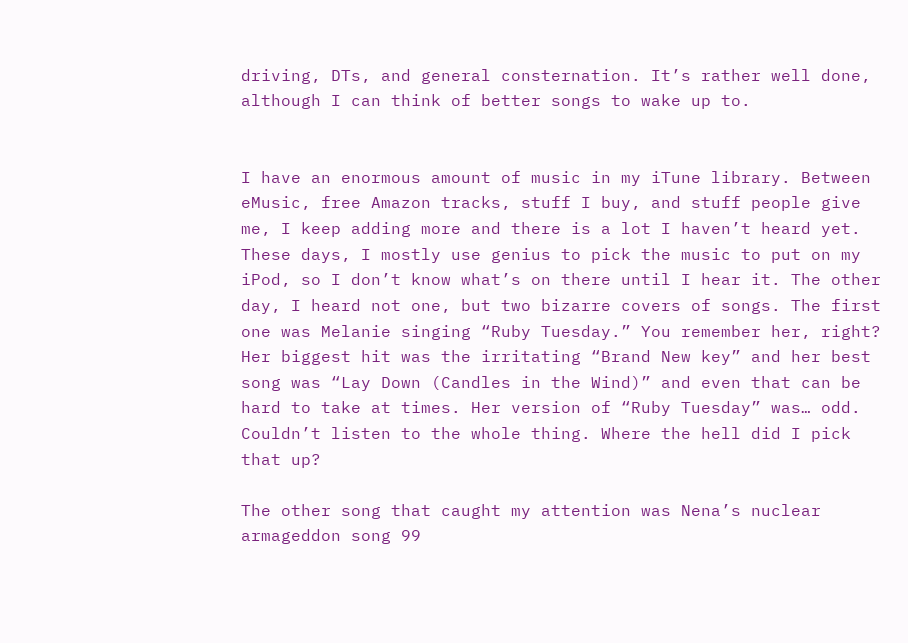driving, DTs, and general consternation. It’s rather well done, although I can think of better songs to wake up to.


I have an enormous amount of music in my iTune library. Between eMusic, free Amazon tracks, stuff I buy, and stuff people give me, I keep adding more and there is a lot I haven’t heard yet. These days, I mostly use genius to pick the music to put on my iPod, so I don’t know what’s on there until I hear it. The other day, I heard not one, but two bizarre covers of songs. The first one was Melanie singing “Ruby Tuesday.” You remember her, right? Her biggest hit was the irritating “Brand New key” and her best song was “Lay Down (Candles in the Wind)” and even that can be hard to take at times. Her version of “Ruby Tuesday” was… odd. Couldn’t listen to the whole thing. Where the hell did I pick that up?

The other song that caught my attention was Nena’s nuclear armageddon song 99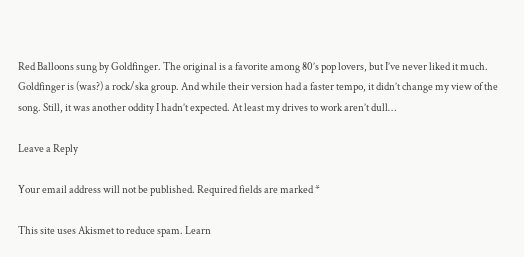Red Balloons sung by Goldfinger. The original is a favorite among 80’s pop lovers, but I’ve never liked it much. Goldfinger is (was?) a rock/ska group. And while their version had a faster tempo, it didn’t change my view of the song. Still, it was another oddity I hadn’t expected. At least my drives to work aren’t dull…

Leave a Reply

Your email address will not be published. Required fields are marked *

This site uses Akismet to reduce spam. Learn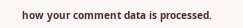how your comment data is processed.